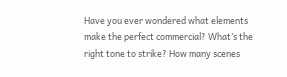Have you ever wondered what elements make the perfect commercial? What’s the right tone to strike? How many scenes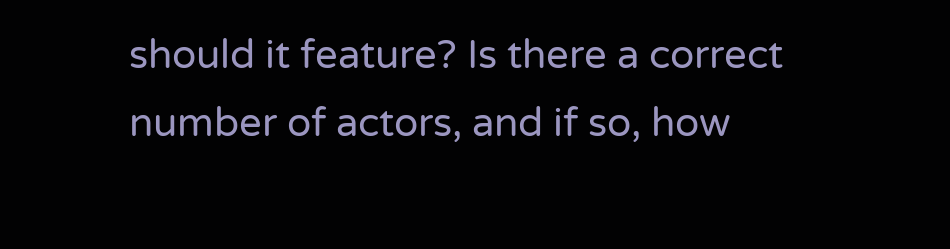should it feature? Is there a correct number of actors, and if so, how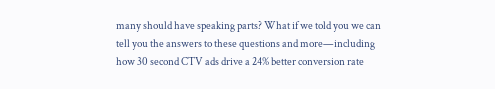many should have speaking parts? What if we told you we can tell you the answers to these questions and more—including how 30 second CTV ads drive a 24% better conversion rate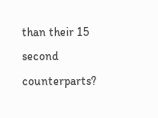than their 15 second counterparts?